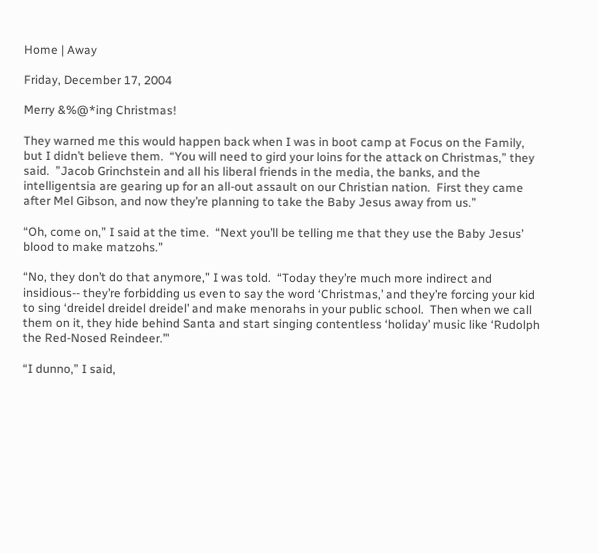Home | Away

Friday, December 17, 2004

Merry &%@*ing Christmas!

They warned me this would happen back when I was in boot camp at Focus on the Family, but I didn’t believe them.  “You will need to gird your loins for the attack on Christmas,” they said.  ”Jacob Grinchstein and all his liberal friends in the media, the banks, and the intelligentsia are gearing up for an all-out assault on our Christian nation.  First they came after Mel Gibson, and now they’re planning to take the Baby Jesus away from us.”

“Oh, come on,” I said at the time.  “Next you’ll be telling me that they use the Baby Jesus’ blood to make matzohs.”

“No, they don’t do that anymore,” I was told.  “Today they’re much more indirect and insidious-- they’re forbidding us even to say the word ‘Christmas,’ and they’re forcing your kid to sing ‘dreidel dreidel dreidel’ and make menorahs in your public school.  Then when we call them on it, they hide behind Santa and start singing contentless ‘holiday’ music like ‘Rudolph the Red-Nosed Reindeer.’”

“I dunno,” I said,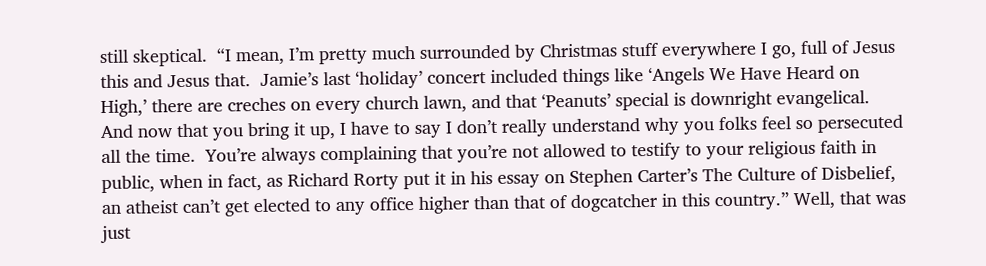still skeptical.  “I mean, I’m pretty much surrounded by Christmas stuff everywhere I go, full of Jesus this and Jesus that.  Jamie’s last ‘holiday’ concert included things like ‘Angels We Have Heard on High,’ there are creches on every church lawn, and that ‘Peanuts’ special is downright evangelical.  And now that you bring it up, I have to say I don’t really understand why you folks feel so persecuted all the time.  You’re always complaining that you’re not allowed to testify to your religious faith in public, when in fact, as Richard Rorty put it in his essay on Stephen Carter’s The Culture of Disbelief, an atheist can’t get elected to any office higher than that of dogcatcher in this country.” Well, that was just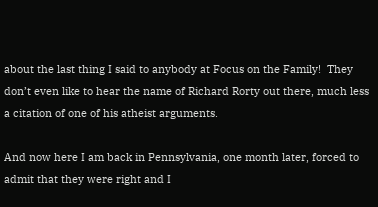about the last thing I said to anybody at Focus on the Family!  They don’t even like to hear the name of Richard Rorty out there, much less a citation of one of his atheist arguments.

And now here I am back in Pennsylvania, one month later, forced to admit that they were right and I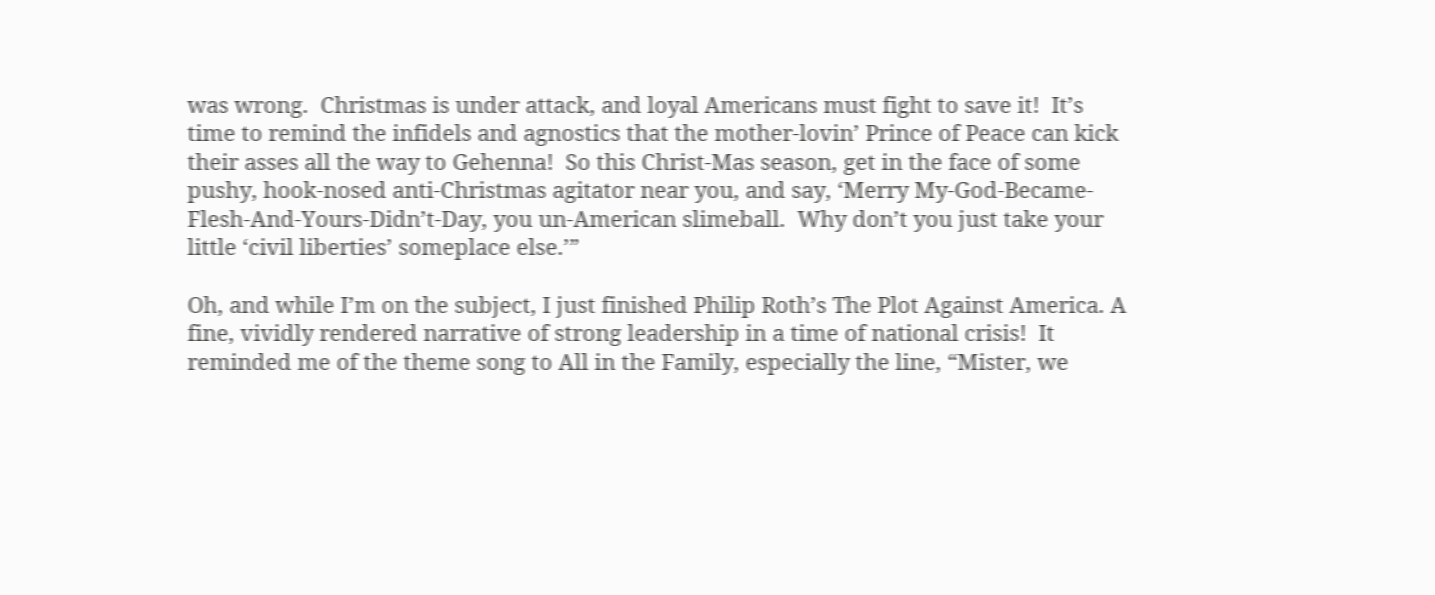was wrong.  Christmas is under attack, and loyal Americans must fight to save it!  It’s time to remind the infidels and agnostics that the mother-lovin’ Prince of Peace can kick their asses all the way to Gehenna!  So this Christ-Mas season, get in the face of some pushy, hook-nosed anti-Christmas agitator near you, and say, ‘Merry My-God-Became-Flesh-And-Yours-Didn’t-Day, you un-American slimeball.  Why don’t you just take your little ‘civil liberties’ someplace else.’”

Oh, and while I’m on the subject, I just finished Philip Roth’s The Plot Against America. A fine, vividly rendered narrative of strong leadership in a time of national crisis!  It reminded me of the theme song to All in the Family, especially the line, “Mister, we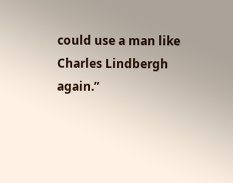could use a man like Charles Lindbergh again.”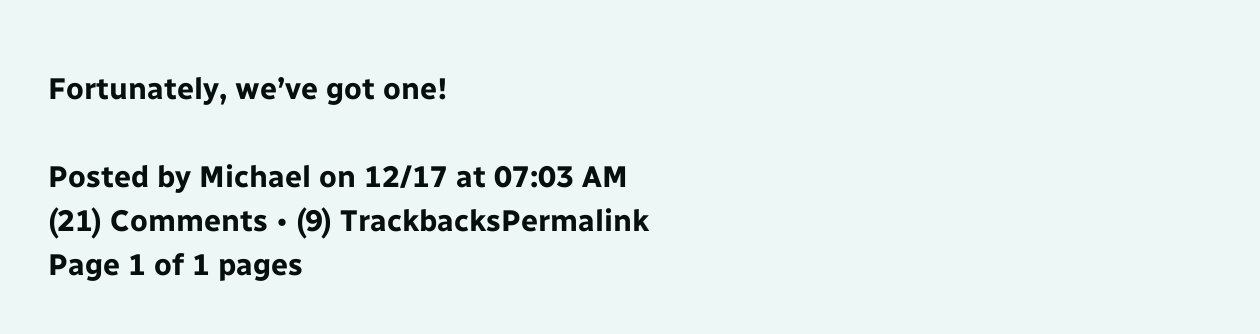Fortunately, we’ve got one!

Posted by Michael on 12/17 at 07:03 AM
(21) Comments • (9) TrackbacksPermalink
Page 1 of 1 pages